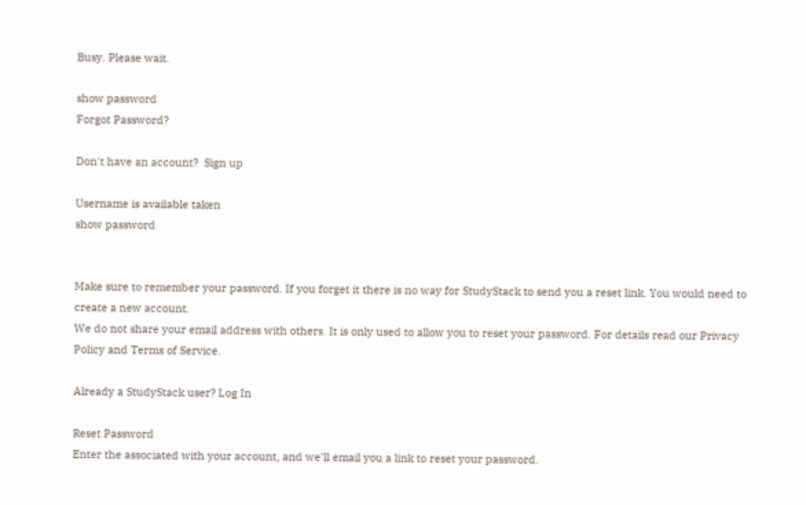Busy. Please wait.

show password
Forgot Password?

Don't have an account?  Sign up

Username is available taken
show password


Make sure to remember your password. If you forget it there is no way for StudyStack to send you a reset link. You would need to create a new account.
We do not share your email address with others. It is only used to allow you to reset your password. For details read our Privacy Policy and Terms of Service.

Already a StudyStack user? Log In

Reset Password
Enter the associated with your account, and we'll email you a link to reset your password.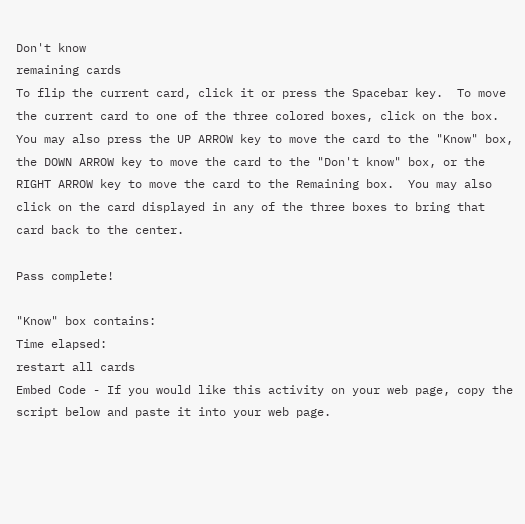Don't know
remaining cards
To flip the current card, click it or press the Spacebar key.  To move the current card to one of the three colored boxes, click on the box.  You may also press the UP ARROW key to move the card to the "Know" box, the DOWN ARROW key to move the card to the "Don't know" box, or the RIGHT ARROW key to move the card to the Remaining box.  You may also click on the card displayed in any of the three boxes to bring that card back to the center.

Pass complete!

"Know" box contains:
Time elapsed:
restart all cards
Embed Code - If you would like this activity on your web page, copy the script below and paste it into your web page.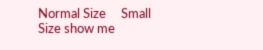Normal Size     Small Size show me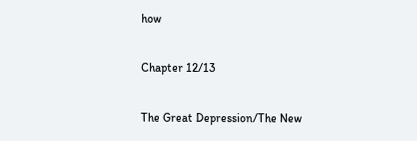how

Chapter 12/13

The Great Depression/The New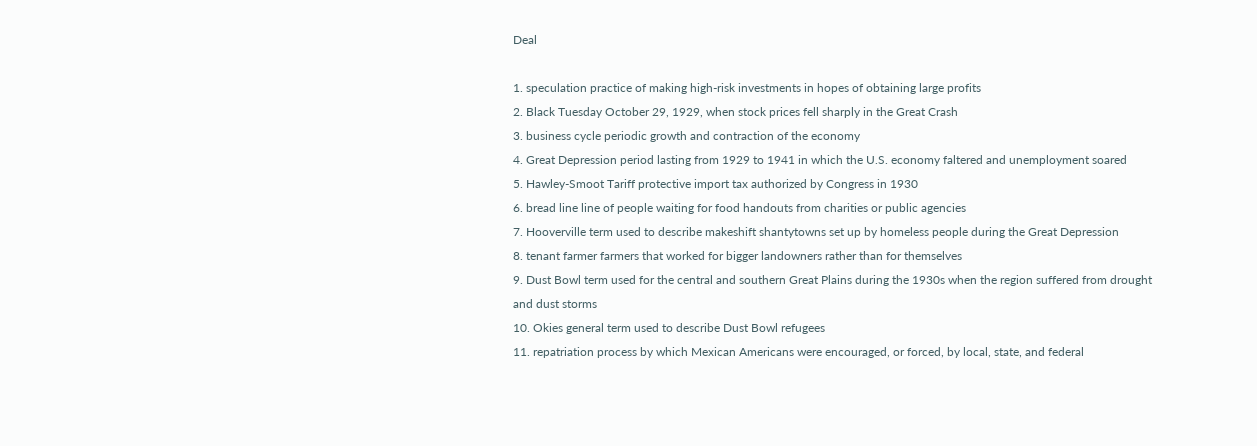Deal

1. speculation practice of making high-risk investments in hopes of obtaining large profits
2. Black Tuesday October 29, 1929, when stock prices fell sharply in the Great Crash
3. business cycle periodic growth and contraction of the economy
4. Great Depression period lasting from 1929 to 1941 in which the U.S. economy faltered and unemployment soared
5. Hawley-Smoot Tariff protective import tax authorized by Congress in 1930
6. bread line line of people waiting for food handouts from charities or public agencies
7. Hooverville term used to describe makeshift shantytowns set up by homeless people during the Great Depression
8. tenant farmer farmers that worked for bigger landowners rather than for themselves
9. Dust Bowl term used for the central and southern Great Plains during the 1930s when the region suffered from drought and dust storms
10. Okies general term used to describe Dust Bowl refugees
11. repatriation process by which Mexican Americans were encouraged, or forced, by local, state, and federal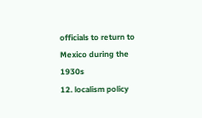officials to return to Mexico during the 1930s
12. localism policy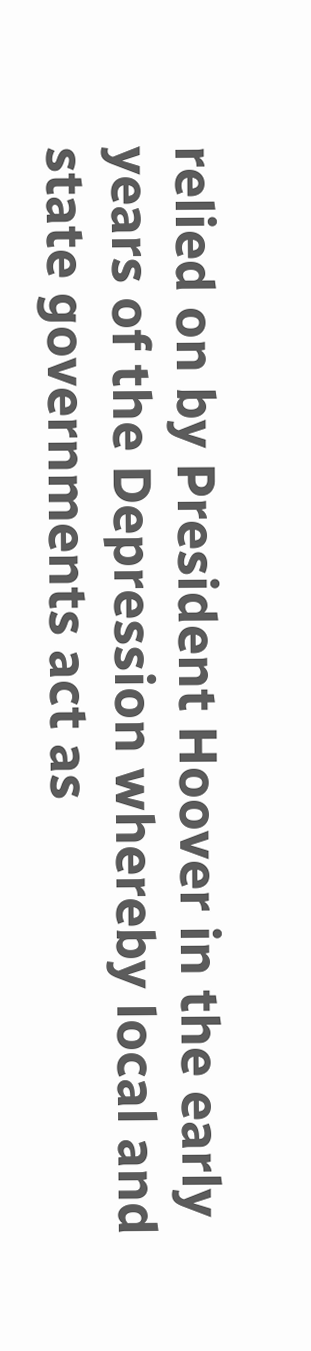relied on by President Hoover in the early years of the Depression whereby local and state governments act as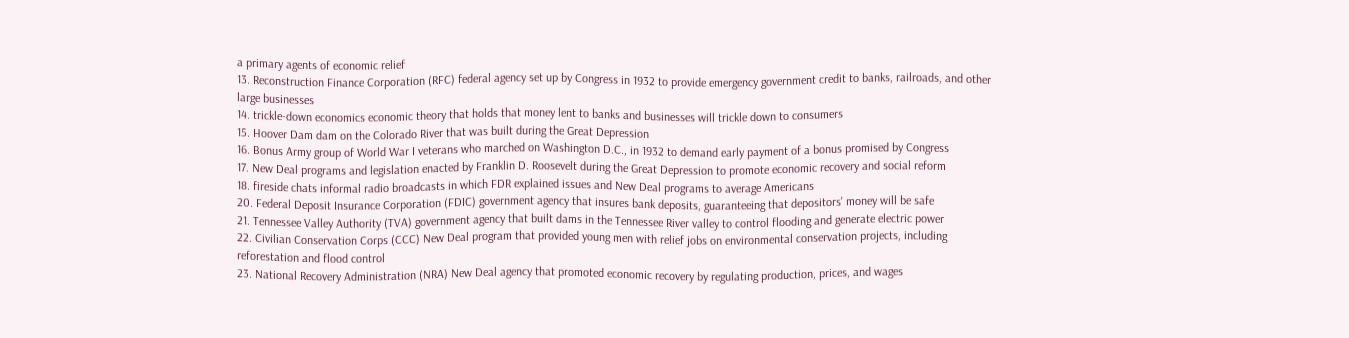a primary agents of economic relief
13. Reconstruction Finance Corporation (RFC) federal agency set up by Congress in 1932 to provide emergency government credit to banks, railroads, and other large businesses
14. trickle-down economics economic theory that holds that money lent to banks and businesses will trickle down to consumers
15. Hoover Dam dam on the Colorado River that was built during the Great Depression
16. Bonus Army group of World War I veterans who marched on Washington D.C., in 1932 to demand early payment of a bonus promised by Congress
17. New Deal programs and legislation enacted by Franklin D. Roosevelt during the Great Depression to promote economic recovery and social reform
18. fireside chats informal radio broadcasts in which FDR explained issues and New Deal programs to average Americans
20. Federal Deposit Insurance Corporation (FDIC) government agency that insures bank deposits, guaranteeing that depositors' money will be safe
21. Tennessee Valley Authority (TVA) government agency that built dams in the Tennessee River valley to control flooding and generate electric power
22. Civilian Conservation Corps (CCC) New Deal program that provided young men with relief jobs on environmental conservation projects, including reforestation and flood control
23. National Recovery Administration (NRA) New Deal agency that promoted economic recovery by regulating production, prices, and wages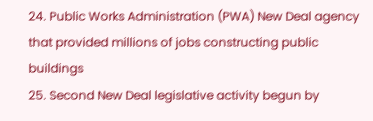24. Public Works Administration (PWA) New Deal agency that provided millions of jobs constructing public buildings
25. Second New Deal legislative activity begun by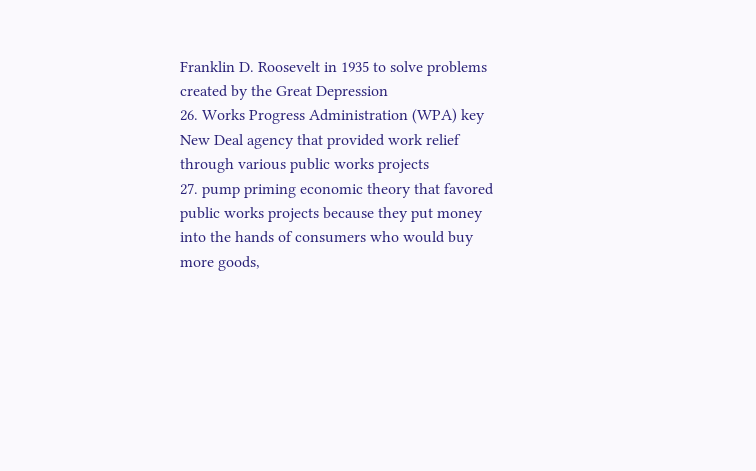Franklin D. Roosevelt in 1935 to solve problems created by the Great Depression
26. Works Progress Administration (WPA) key New Deal agency that provided work relief through various public works projects
27. pump priming economic theory that favored public works projects because they put money into the hands of consumers who would buy more goods,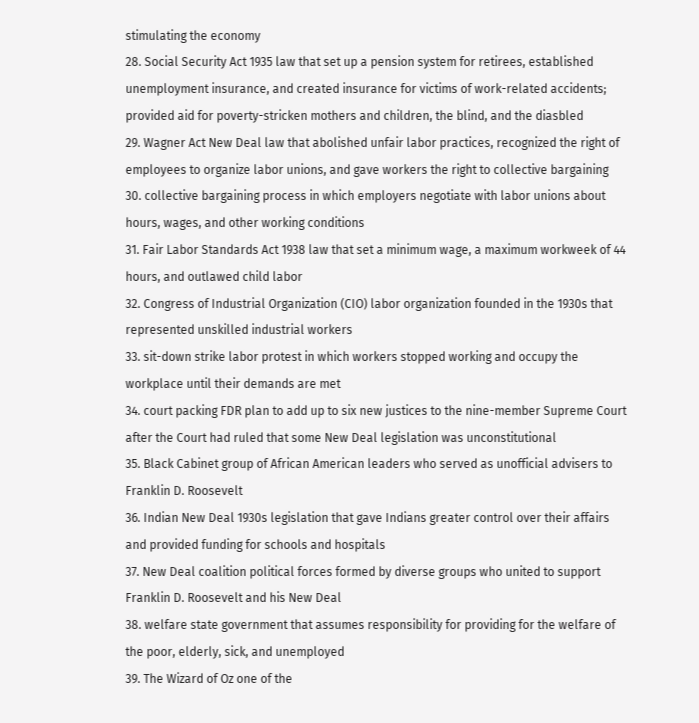stimulating the economy
28. Social Security Act 1935 law that set up a pension system for retirees, established unemployment insurance, and created insurance for victims of work-related accidents; provided aid for poverty-stricken mothers and children, the blind, and the diasbled
29. Wagner Act New Deal law that abolished unfair labor practices, recognized the right of employees to organize labor unions, and gave workers the right to collective bargaining
30. collective bargaining process in which employers negotiate with labor unions about hours, wages, and other working conditions
31. Fair Labor Standards Act 1938 law that set a minimum wage, a maximum workweek of 44 hours, and outlawed child labor
32. Congress of Industrial Organization (CIO) labor organization founded in the 1930s that represented unskilled industrial workers
33. sit-down strike labor protest in which workers stopped working and occupy the workplace until their demands are met
34. court packing FDR plan to add up to six new justices to the nine-member Supreme Court after the Court had ruled that some New Deal legislation was unconstitutional
35. Black Cabinet group of African American leaders who served as unofficial advisers to Franklin D. Roosevelt
36. Indian New Deal 1930s legislation that gave Indians greater control over their affairs and provided funding for schools and hospitals
37. New Deal coalition political forces formed by diverse groups who united to support Franklin D. Roosevelt and his New Deal
38. welfare state government that assumes responsibility for providing for the welfare of the poor, elderly, sick, and unemployed
39. The Wizard of Oz one of the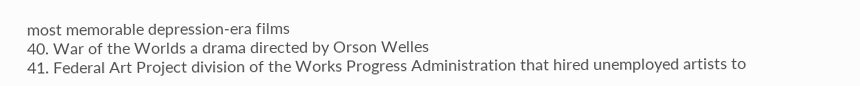most memorable depression-era films
40. War of the Worlds a drama directed by Orson Welles
41. Federal Art Project division of the Works Progress Administration that hired unemployed artists to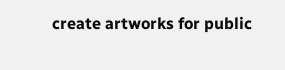create artworks for public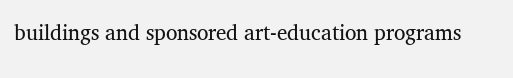buildings and sponsored art-education programs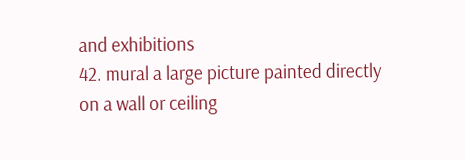and exhibitions
42. mural a large picture painted directly on a wall or ceiling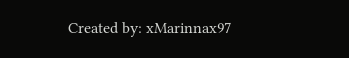Created by: xMarinnax97